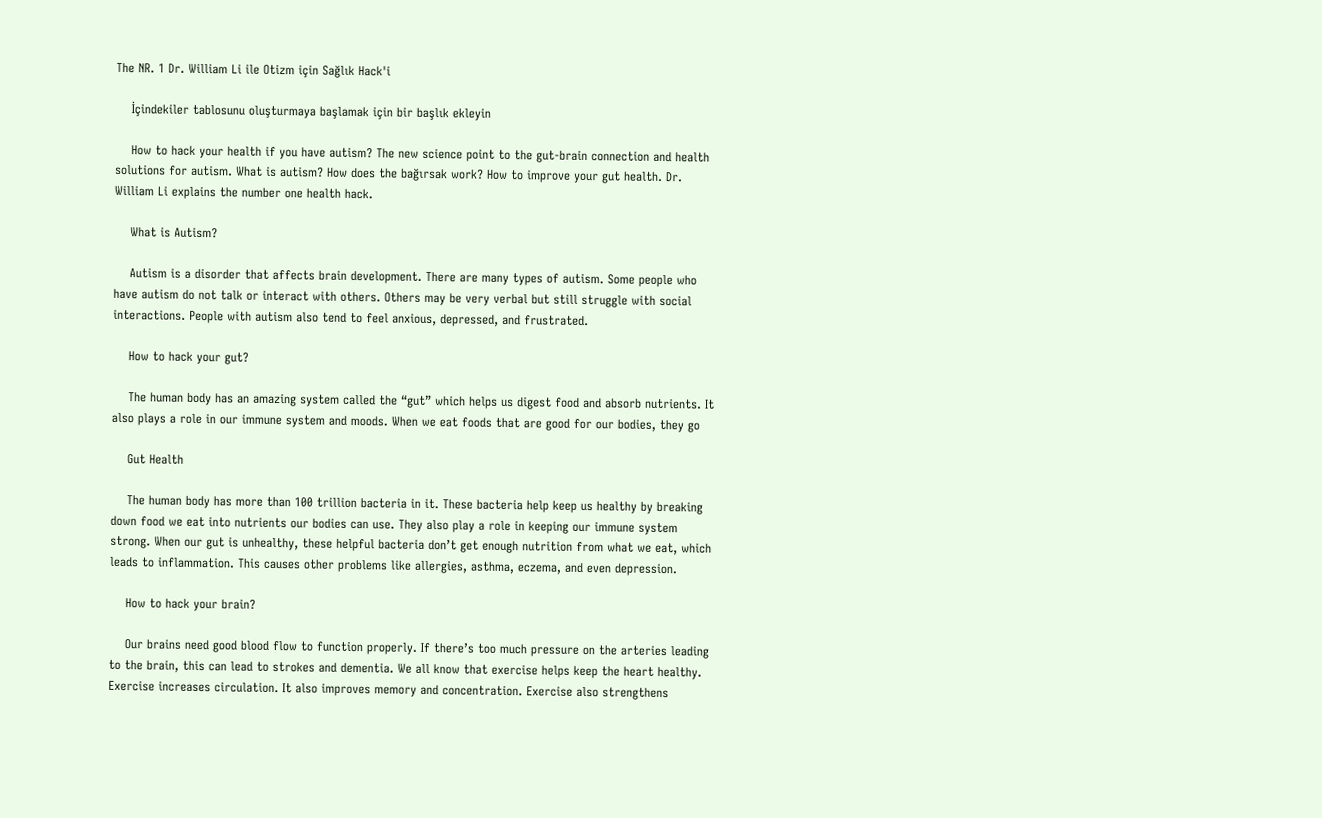The NR. 1 Dr. William Li ile Otizm için Sağlık Hack'i

    İçindekiler tablosunu oluşturmaya başlamak için bir başlık ekleyin

    How to hack your health if you have autism? The new science point to the gut-brain connection and health solutions for autism. What is autism? How does the bağırsak work? How to improve your gut health. Dr. William Li explains the number one health hack.

    What is Autism?

    Autism is a disorder that affects brain development. There are many types of autism. Some people who have autism do not talk or interact with others. Others may be very verbal but still struggle with social interactions. People with autism also tend to feel anxious, depressed, and frustrated.

    How to hack your gut?

    The human body has an amazing system called the “gut” which helps us digest food and absorb nutrients. It also plays a role in our immune system and moods. When we eat foods that are good for our bodies, they go

    Gut Health

    The human body has more than 100 trillion bacteria in it. These bacteria help keep us healthy by breaking down food we eat into nutrients our bodies can use. They also play a role in keeping our immune system strong. When our gut is unhealthy, these helpful bacteria don’t get enough nutrition from what we eat, which leads to inflammation. This causes other problems like allergies, asthma, eczema, and even depression.

    How to hack your brain?

    Our brains need good blood flow to function properly. If there’s too much pressure on the arteries leading to the brain, this can lead to strokes and dementia. We all know that exercise helps keep the heart healthy. Exercise increases circulation. It also improves memory and concentration. Exercise also strengthens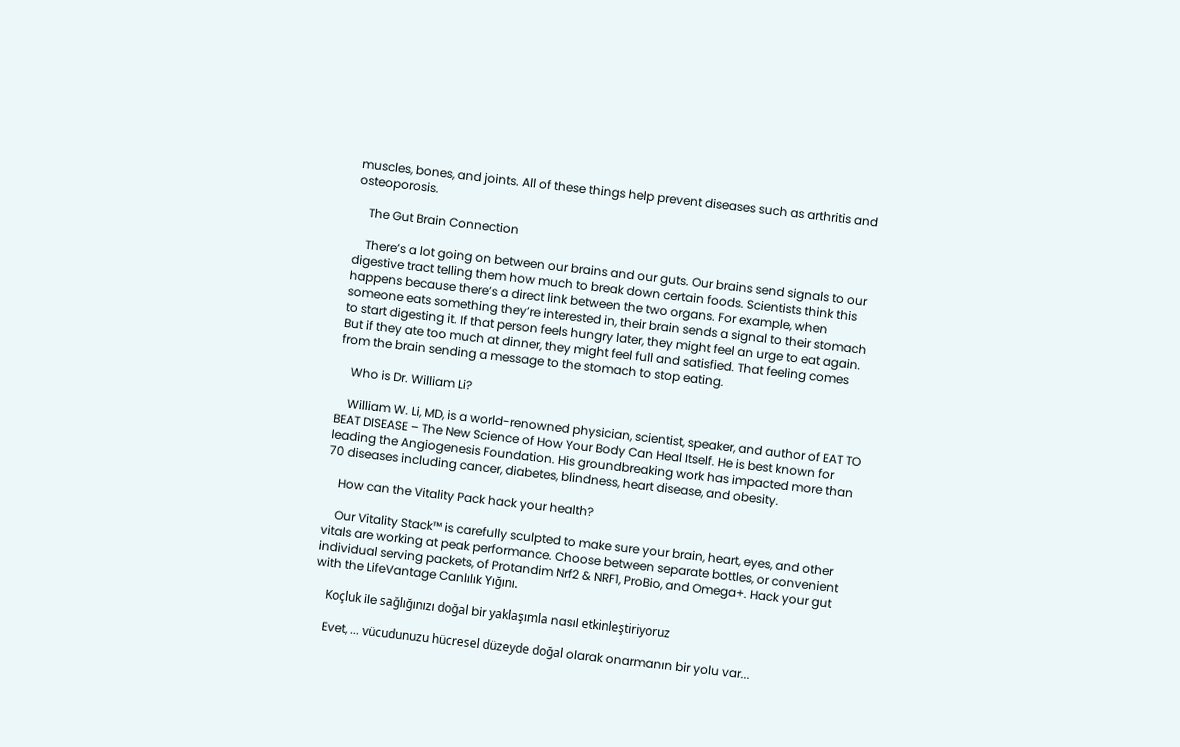muscles, bones, and joints. All of these things help prevent diseases such as arthritis and osteoporosis.

    The Gut Brain Connection

    There’s a lot going on between our brains and our guts. Our brains send signals to our digestive tract telling them how much to break down certain foods. Scientists think this happens because there’s a direct link between the two organs. For example, when someone eats something they’re interested in, their brain sends a signal to their stomach to start digesting it. If that person feels hungry later, they might feel an urge to eat again. But if they ate too much at dinner, they might feel full and satisfied. That feeling comes from the brain sending a message to the stomach to stop eating.

    Who is Dr. William Li?

    William W. Li, MD, is a world-renowned physician, scientist, speaker, and author of EAT TO BEAT DISEASE – The New Science of How Your Body Can Heal Itself. He is best known for leading the Angiogenesis Foundation. His groundbreaking work has impacted more than 70 diseases including cancer, diabetes, blindness, heart disease, and obesity.

    How can the Vitality Pack hack your health?

    Our Vitality Stack™ is carefully sculpted to make sure your brain, heart, eyes, and other vitals are working at peak performance. Choose between separate bottles, or convenient individual serving packets, of Protandim Nrf2 & NRF1, ProBio, and Omega+. Hack your gut with the LifeVantage Canlılık Yığını.

    Koçluk ile sağlığınızı doğal bir yaklaşımla nasıl etkinleştiriyoruz

    Evet, ... vücudunuzu hücresel düzeyde doğal olarak onarmanın bir yolu var...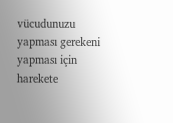vücudunuzu yapması gerekeni yapması için harekete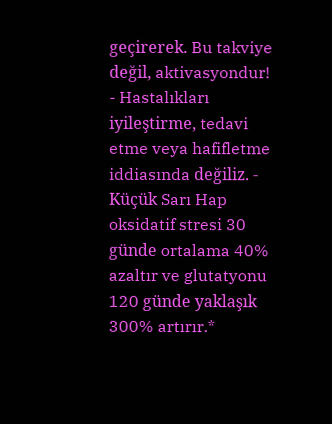geçirerek. Bu takviye değil, aktivasyondur! - Hastalıkları iyileştirme, tedavi etme veya hafifletme iddiasında değiliz. - Küçük Sarı Hap oksidatif stresi 30 günde ortalama 40% azaltır ve glutatyonu 120 günde yaklaşık 300% artırır.*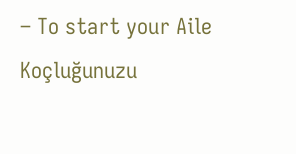– To start your Aile Koçluğunuzu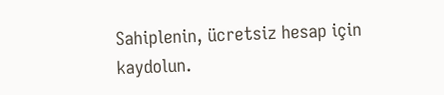Sahiplenin, ücretsiz hesap için kaydolun.